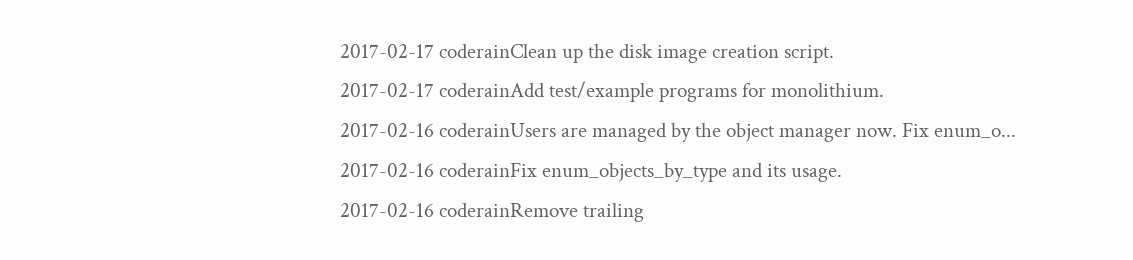2017-02-17 coderainClean up the disk image creation script.
2017-02-17 coderainAdd test/example programs for monolithium.
2017-02-16 coderainUsers are managed by the object manager now. Fix enum_o...
2017-02-16 coderainFix enum_objects_by_type and its usage.
2017-02-16 coderainRemove trailing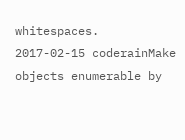whitespaces.
2017-02-15 coderainMake objects enumerable by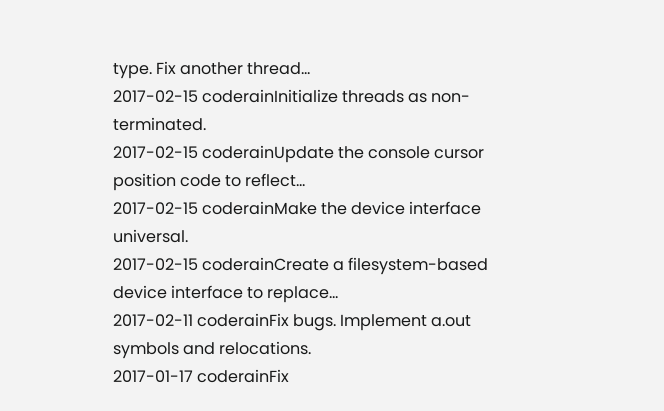type. Fix another thread...
2017-02-15 coderainInitialize threads as non-terminated.
2017-02-15 coderainUpdate the console cursor position code to reflect...
2017-02-15 coderainMake the device interface universal.
2017-02-15 coderainCreate a filesystem-based device interface to replace...
2017-02-11 coderainFix bugs. Implement a.out symbols and relocations.
2017-01-17 coderainFix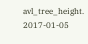avl_tree_height.
2017-01-05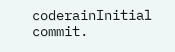coderainInitial commit.